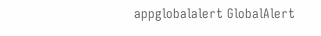appglobalalert GlobalAlert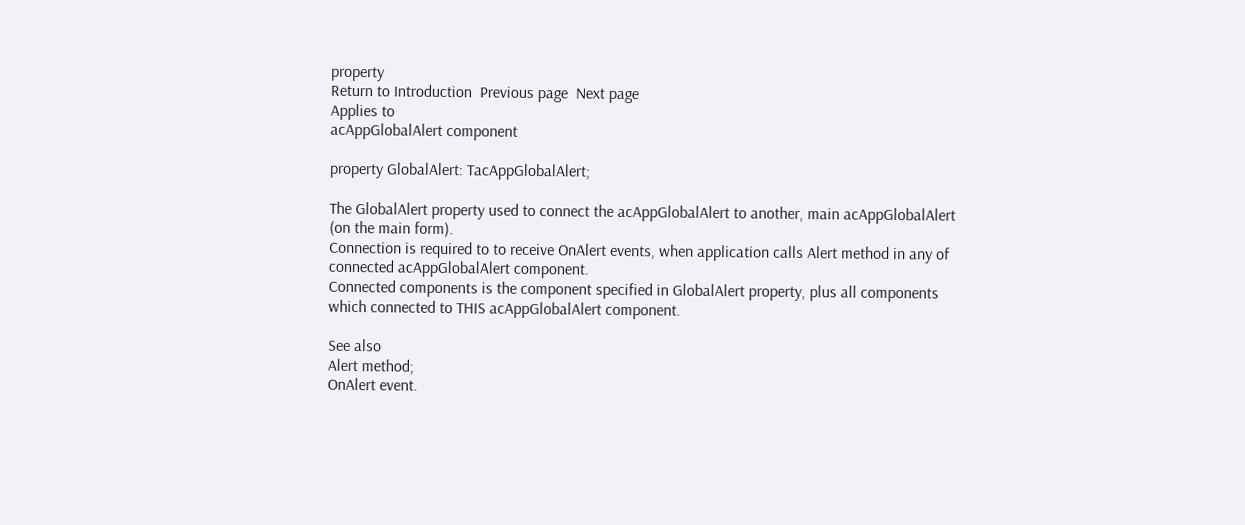property
Return to Introduction  Previous page  Next page
Applies to
acAppGlobalAlert component

property GlobalAlert: TacAppGlobalAlert;

The GlobalAlert property used to connect the acAppGlobalAlert to another, main acAppGlobalAlert (on the main form).
Connection is required to to receive OnAlert events, when application calls Alert method in any of connected acAppGlobalAlert component.
Connected components is the component specified in GlobalAlert property, plus all components which connected to THIS acAppGlobalAlert component.

See also
Alert method;
OnAlert event.